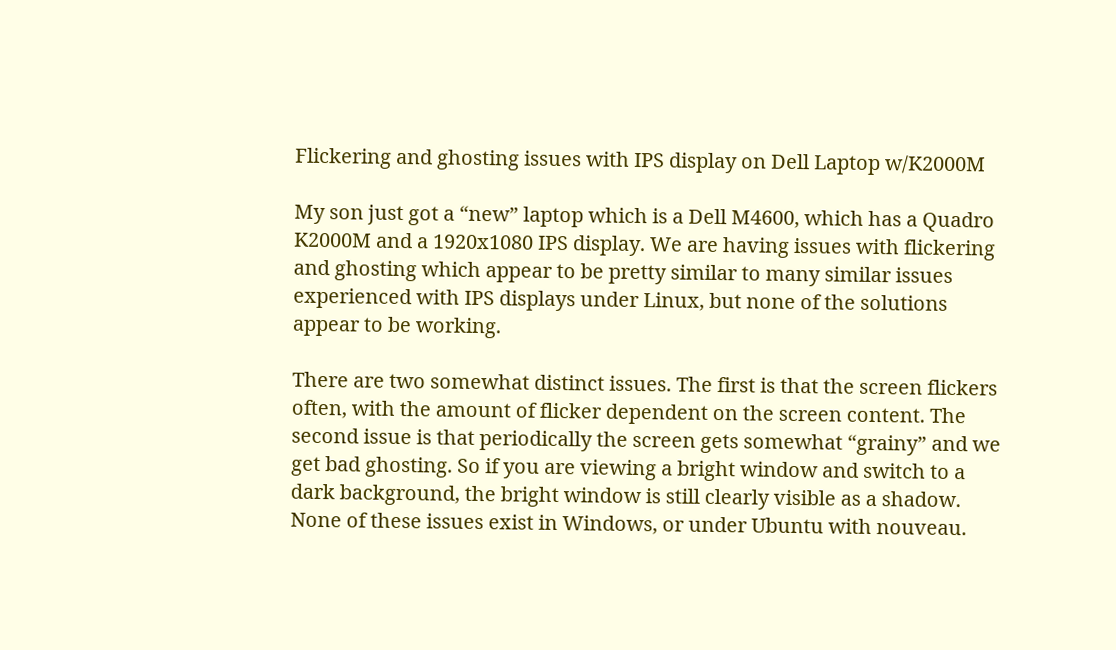Flickering and ghosting issues with IPS display on Dell Laptop w/K2000M

My son just got a “new” laptop which is a Dell M4600, which has a Quadro K2000M and a 1920x1080 IPS display. We are having issues with flickering and ghosting which appear to be pretty similar to many similar issues experienced with IPS displays under Linux, but none of the solutions appear to be working.

There are two somewhat distinct issues. The first is that the screen flickers often, with the amount of flicker dependent on the screen content. The second issue is that periodically the screen gets somewhat “grainy” and we get bad ghosting. So if you are viewing a bright window and switch to a dark background, the bright window is still clearly visible as a shadow. None of these issues exist in Windows, or under Ubuntu with nouveau.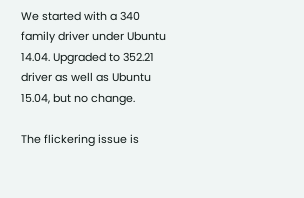We started with a 340 family driver under Ubuntu 14.04. Upgraded to 352.21 driver as well as Ubuntu 15.04, but no change.

The flickering issue is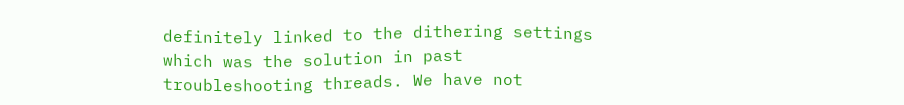definitely linked to the dithering settings which was the solution in past troubleshooting threads. We have not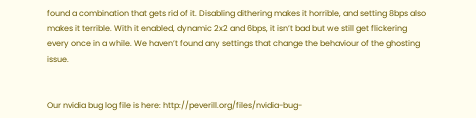found a combination that gets rid of it. Disabling dithering makes it horrible, and setting 8bps also makes it terrible. With it enabled, dynamic 2x2 and 6bps, it isn’t bad but we still get flickering every once in a while. We haven’t found any settings that change the behaviour of the ghosting issue.


Our nvidia bug log file is here: http://peverill.org/files/nvidia-bug-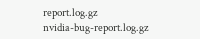report.log.gz
nvidia-bug-report.log.gz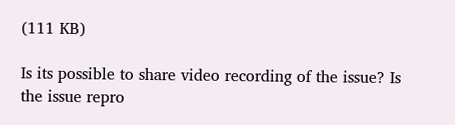(111 KB)

Is its possible to share video recording of the issue? Is the issue repro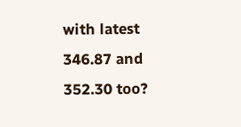with latest 346.87 and 352.30 too?